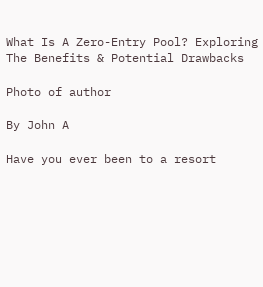What Is A Zero-Entry Pool? Exploring The Benefits & Potential Drawbacks

Photo of author

By John A

Have you ever been to a resort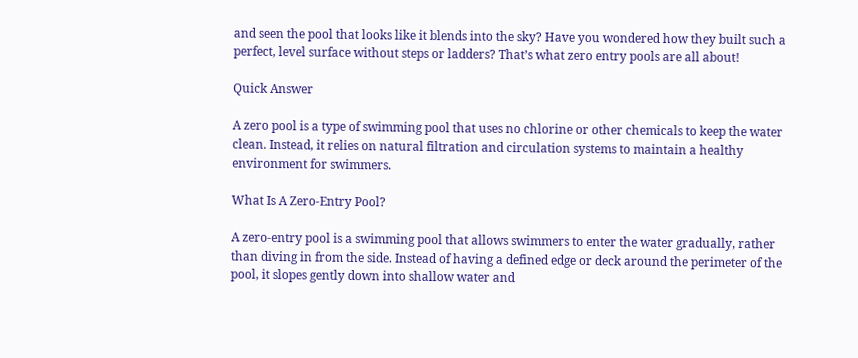and seen the pool that looks like it blends into the sky? Have you wondered how they built such a perfect, level surface without steps or ladders? That’s what zero entry pools are all about!

Quick Answer

A zero pool is a type of swimming pool that uses no chlorine or other chemicals to keep the water clean. Instead, it relies on natural filtration and circulation systems to maintain a healthy environment for swimmers.

What Is A Zero-Entry Pool?

A zero-entry pool is a swimming pool that allows swimmers to enter the water gradually, rather than diving in from the side. Instead of having a defined edge or deck around the perimeter of the pool, it slopes gently down into shallow water and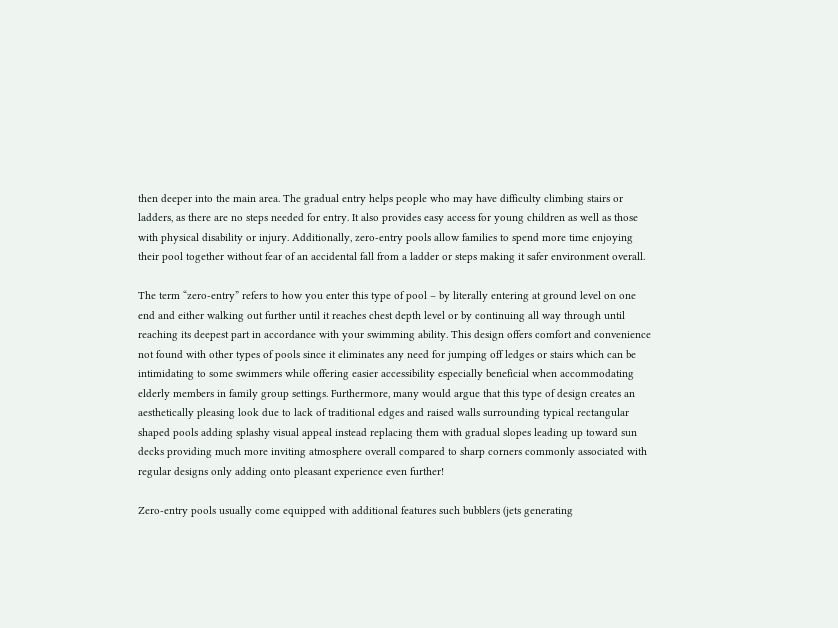then deeper into the main area. The gradual entry helps people who may have difficulty climbing stairs or ladders, as there are no steps needed for entry. It also provides easy access for young children as well as those with physical disability or injury. Additionally, zero-entry pools allow families to spend more time enjoying their pool together without fear of an accidental fall from a ladder or steps making it safer environment overall.

The term “zero-entry” refers to how you enter this type of pool – by literally entering at ground level on one end and either walking out further until it reaches chest depth level or by continuing all way through until reaching its deepest part in accordance with your swimming ability. This design offers comfort and convenience not found with other types of pools since it eliminates any need for jumping off ledges or stairs which can be intimidating to some swimmers while offering easier accessibility especially beneficial when accommodating elderly members in family group settings. Furthermore, many would argue that this type of design creates an aesthetically pleasing look due to lack of traditional edges and raised walls surrounding typical rectangular shaped pools adding splashy visual appeal instead replacing them with gradual slopes leading up toward sun decks providing much more inviting atmosphere overall compared to sharp corners commonly associated with regular designs only adding onto pleasant experience even further!

Zero-entry pools usually come equipped with additional features such bubblers (jets generating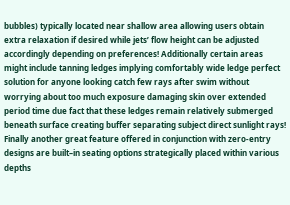bubbles) typically located near shallow area allowing users obtain extra relaxation if desired while jets’ flow height can be adjusted accordingly depending on preferences! Additionally certain areas might include tanning ledges implying comfortably wide ledge perfect solution for anyone looking catch few rays after swim without worrying about too much exposure damaging skin over extended period time due fact that these ledges remain relatively submerged beneath surface creating buffer separating subject direct sunlight rays! Finally another great feature offered in conjunction with zero-entry designs are built–in seating options strategically placed within various depths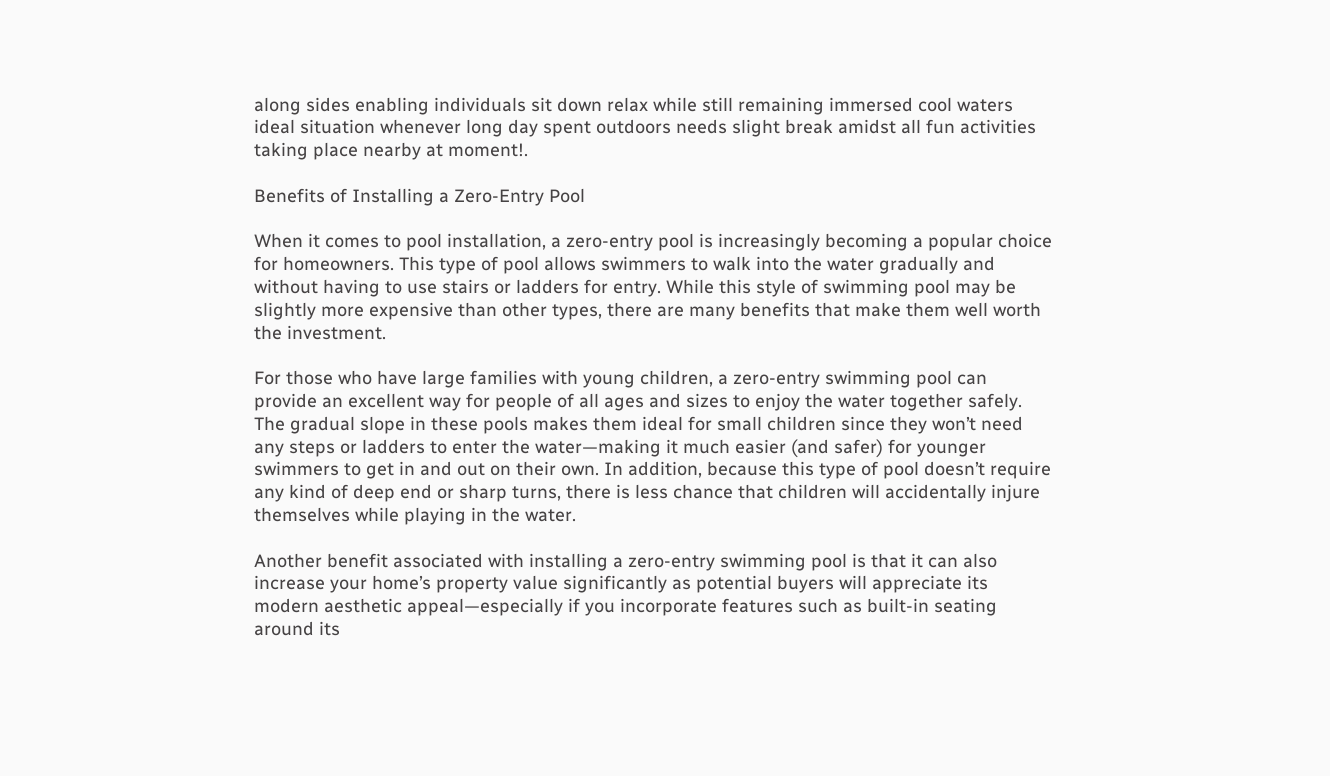along sides enabling individuals sit down relax while still remaining immersed cool waters ideal situation whenever long day spent outdoors needs slight break amidst all fun activities taking place nearby at moment!.

Benefits of Installing a Zero-Entry Pool

When it comes to pool installation, a zero-entry pool is increasingly becoming a popular choice for homeowners. This type of pool allows swimmers to walk into the water gradually and without having to use stairs or ladders for entry. While this style of swimming pool may be slightly more expensive than other types, there are many benefits that make them well worth the investment.

For those who have large families with young children, a zero-entry swimming pool can provide an excellent way for people of all ages and sizes to enjoy the water together safely. The gradual slope in these pools makes them ideal for small children since they won’t need any steps or ladders to enter the water—making it much easier (and safer) for younger swimmers to get in and out on their own. In addition, because this type of pool doesn’t require any kind of deep end or sharp turns, there is less chance that children will accidentally injure themselves while playing in the water.

Another benefit associated with installing a zero-entry swimming pool is that it can also increase your home’s property value significantly as potential buyers will appreciate its modern aesthetic appeal—especially if you incorporate features such as built-in seating around its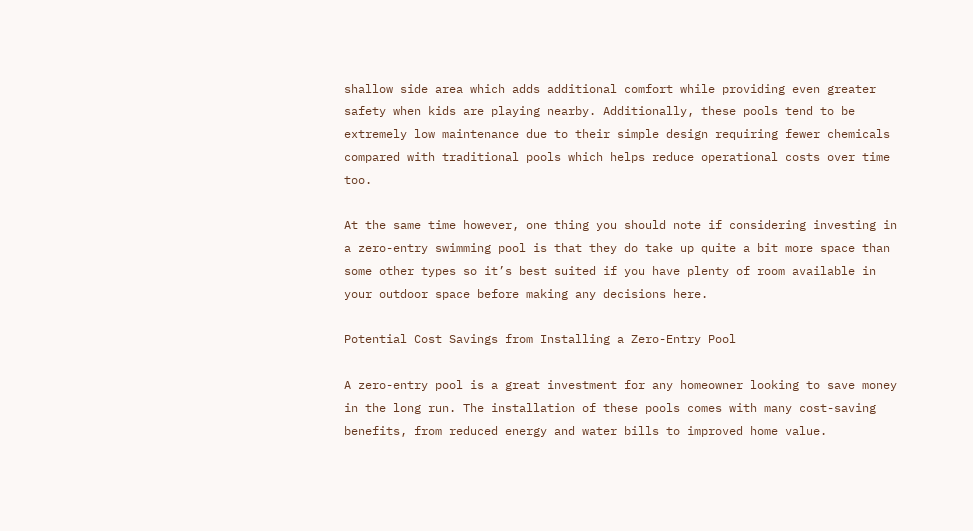shallow side area which adds additional comfort while providing even greater safety when kids are playing nearby. Additionally, these pools tend to be extremely low maintenance due to their simple design requiring fewer chemicals compared with traditional pools which helps reduce operational costs over time too.

At the same time however, one thing you should note if considering investing in a zero-entry swimming pool is that they do take up quite a bit more space than some other types so it’s best suited if you have plenty of room available in your outdoor space before making any decisions here.

Potential Cost Savings from Installing a Zero-Entry Pool

A zero-entry pool is a great investment for any homeowner looking to save money in the long run. The installation of these pools comes with many cost-saving benefits, from reduced energy and water bills to improved home value.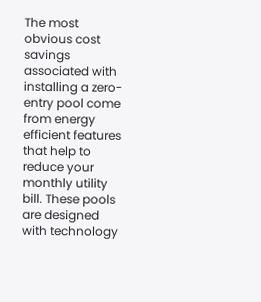The most obvious cost savings associated with installing a zero-entry pool come from energy efficient features that help to reduce your monthly utility bill. These pools are designed with technology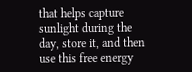that helps capture sunlight during the day, store it, and then use this free energy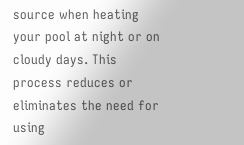source when heating your pool at night or on cloudy days. This process reduces or eliminates the need for using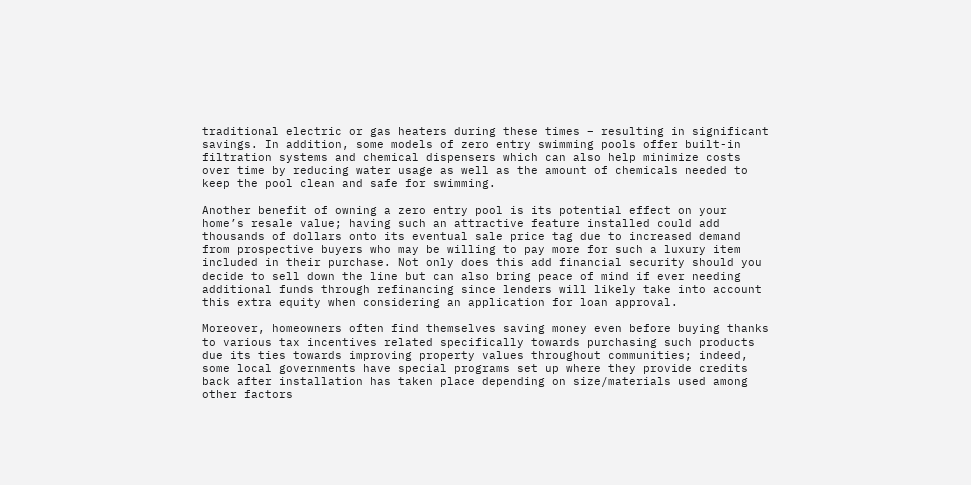traditional electric or gas heaters during these times – resulting in significant savings. In addition, some models of zero entry swimming pools offer built-in filtration systems and chemical dispensers which can also help minimize costs over time by reducing water usage as well as the amount of chemicals needed to keep the pool clean and safe for swimming.

Another benefit of owning a zero entry pool is its potential effect on your home’s resale value; having such an attractive feature installed could add thousands of dollars onto its eventual sale price tag due to increased demand from prospective buyers who may be willing to pay more for such a luxury item included in their purchase. Not only does this add financial security should you decide to sell down the line but can also bring peace of mind if ever needing additional funds through refinancing since lenders will likely take into account this extra equity when considering an application for loan approval.

Moreover, homeowners often find themselves saving money even before buying thanks to various tax incentives related specifically towards purchasing such products due its ties towards improving property values throughout communities; indeed, some local governments have special programs set up where they provide credits back after installation has taken place depending on size/materials used among other factors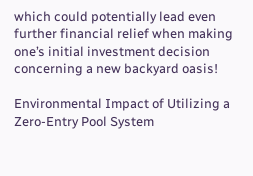which could potentially lead even further financial relief when making one’s initial investment decision concerning a new backyard oasis!

Environmental Impact of Utilizing a Zero-Entry Pool System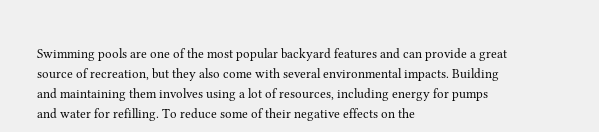Swimming pools are one of the most popular backyard features and can provide a great source of recreation, but they also come with several environmental impacts. Building and maintaining them involves using a lot of resources, including energy for pumps and water for refilling. To reduce some of their negative effects on the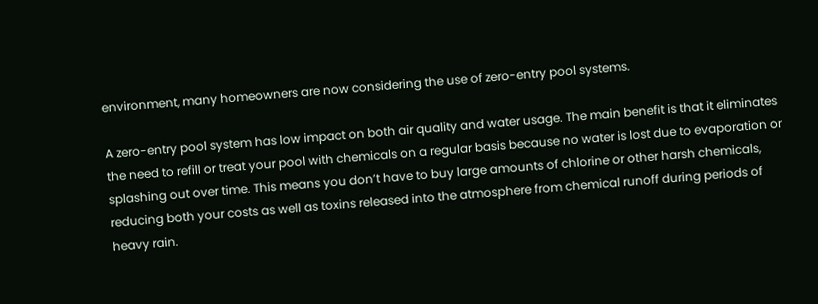environment, many homeowners are now considering the use of zero-entry pool systems.

A zero-entry pool system has low impact on both air quality and water usage. The main benefit is that it eliminates the need to refill or treat your pool with chemicals on a regular basis because no water is lost due to evaporation or splashing out over time. This means you don’t have to buy large amounts of chlorine or other harsh chemicals, reducing both your costs as well as toxins released into the atmosphere from chemical runoff during periods of heavy rain.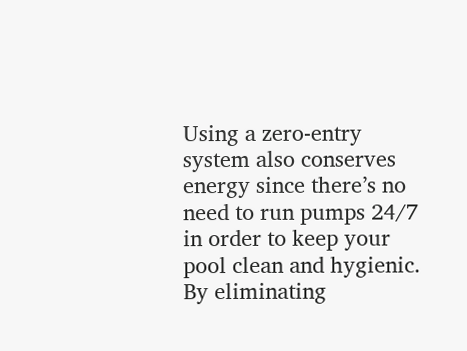Using a zero-entry system also conserves energy since there’s no need to run pumps 24/7 in order to keep your pool clean and hygienic. By eliminating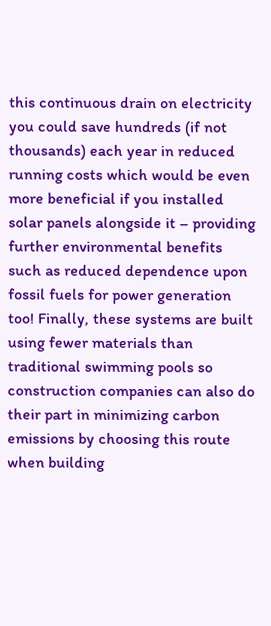this continuous drain on electricity you could save hundreds (if not thousands) each year in reduced running costs which would be even more beneficial if you installed solar panels alongside it – providing further environmental benefits such as reduced dependence upon fossil fuels for power generation too! Finally, these systems are built using fewer materials than traditional swimming pools so construction companies can also do their part in minimizing carbon emissions by choosing this route when building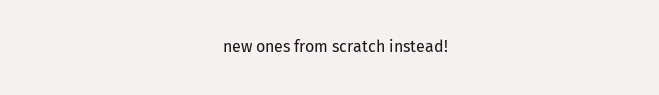new ones from scratch instead!